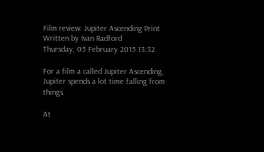Film review: Jupiter Ascending Print
Written by Ivan Radford
Thursday, 05 February 2015 13:32

For a film a called Jupiter Ascending, Jupiter spends a lot time falling from things.

At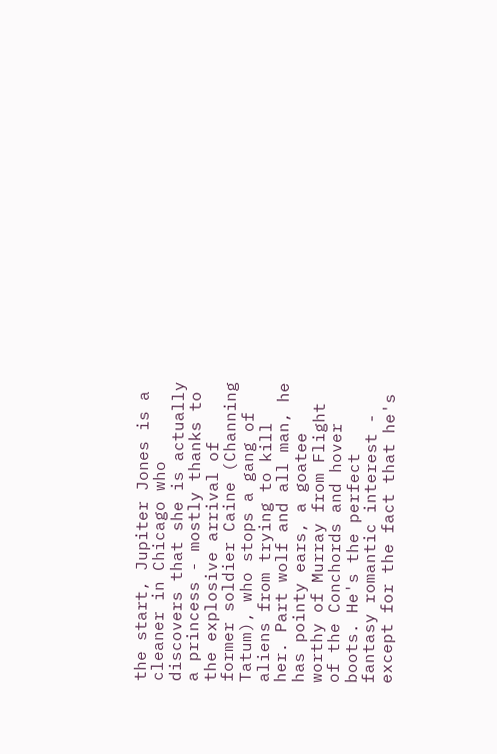the start, Jupiter Jones is a cleaner in Chicago who discovers that she is actually a princess - mostly thanks to the explosive arrival of former soldier Caine (Channing Tatum), who stops a gang of aliens from trying to kill her. Part wolf and all man, he has pointy ears, a goatee worthy of Murray from Flight of the Conchords and hover boots. He's the perfect fantasy romantic interest - except for the fact that he's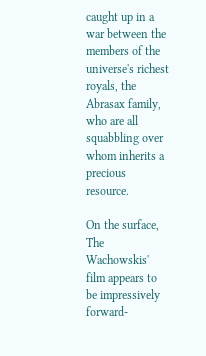caught up in a war between the members of the universe's richest royals, the Abrasax family, who are all squabbling over whom inherits a precious resource.

On the surface, The Wachowskis' film appears to be impressively forward-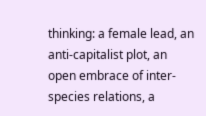thinking: a female lead, an anti-capitalist plot, an open embrace of inter-species relations, a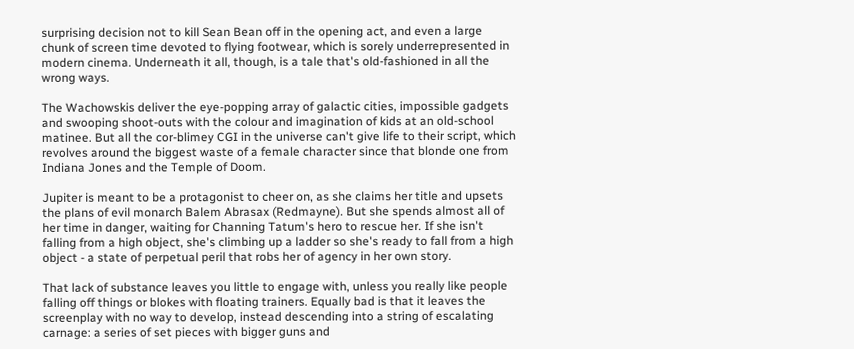surprising decision not to kill Sean Bean off in the opening act, and even a large chunk of screen time devoted to flying footwear, which is sorely underrepresented in modern cinema. Underneath it all, though, is a tale that's old-fashioned in all the wrong ways.

The Wachowskis deliver the eye-popping array of galactic cities, impossible gadgets and swooping shoot-outs with the colour and imagination of kids at an old-school matinee. But all the cor-blimey CGI in the universe can't give life to their script, which revolves around the biggest waste of a female character since that blonde one from Indiana Jones and the Temple of Doom.

Jupiter is meant to be a protagonist to cheer on, as she claims her title and upsets the plans of evil monarch Balem Abrasax (Redmayne). But she spends almost all of her time in danger, waiting for Channing Tatum's hero to rescue her. If she isn't falling from a high object, she's climbing up a ladder so she's ready to fall from a high object - a state of perpetual peril that robs her of agency in her own story.

That lack of substance leaves you little to engage with, unless you really like people falling off things or blokes with floating trainers. Equally bad is that it leaves the screenplay with no way to develop, instead descending into a string of escalating carnage: a series of set pieces with bigger guns and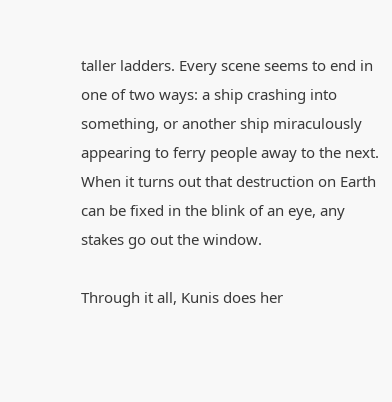taller ladders. Every scene seems to end in one of two ways: a ship crashing into something, or another ship miraculously appearing to ferry people away to the next. When it turns out that destruction on Earth can be fixed in the blink of an eye, any stakes go out the window.

Through it all, Kunis does her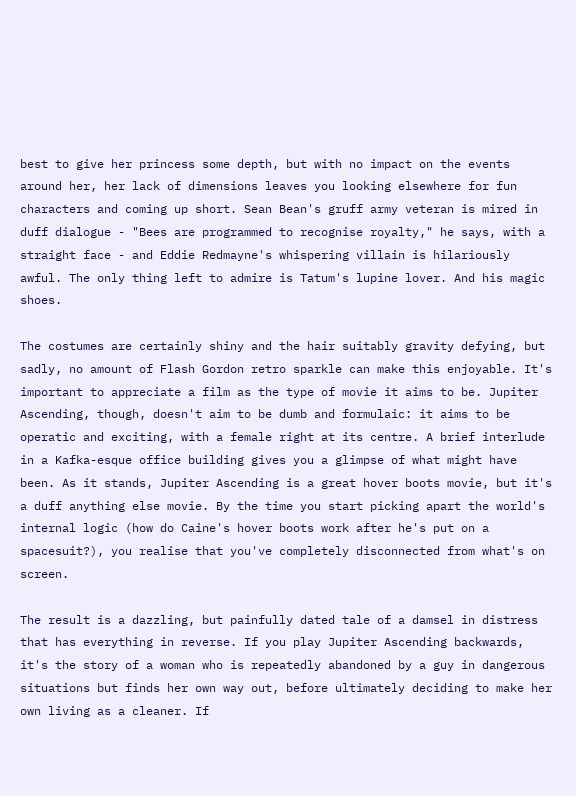best to give her princess some depth, but with no impact on the events around her, her lack of dimensions leaves you looking elsewhere for fun characters and coming up short. Sean Bean's gruff army veteran is mired in duff dialogue - "Bees are programmed to recognise royalty," he says, with a straight face - and Eddie Redmayne's whispering villain is hilariously awful. The only thing left to admire is Tatum's lupine lover. And his magic shoes.

The costumes are certainly shiny and the hair suitably gravity defying, but sadly, no amount of Flash Gordon retro sparkle can make this enjoyable. It's important to appreciate a film as the type of movie it aims to be. Jupiter Ascending, though, doesn't aim to be dumb and formulaic: it aims to be operatic and exciting, with a female right at its centre. A brief interlude in a Kafka-esque office building gives you a glimpse of what might have been. As it stands, Jupiter Ascending is a great hover boots movie, but it's a duff anything else movie. By the time you start picking apart the world's internal logic (how do Caine's hover boots work after he's put on a spacesuit?), you realise that you've completely disconnected from what's on screen.

The result is a dazzling, but painfully dated tale of a damsel in distress that has everything in reverse. If you play Jupiter Ascending backwards, it's the story of a woman who is repeatedly abandoned by a guy in dangerous situations but finds her own way out, before ultimately deciding to make her own living as a cleaner. If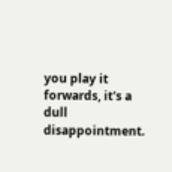you play it forwards, it's a dull disappointment.